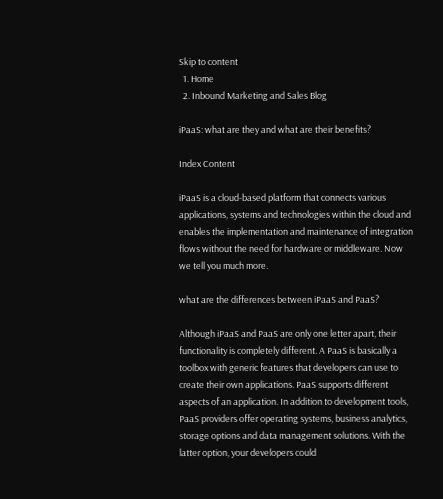Skip to content
  1. Home
  2. Inbound Marketing and Sales Blog

iPaaS: what are they and what are their benefits?

Index Content

iPaaS is a cloud-based platform that connects various applications, systems and technologies within the cloud and enables the implementation and maintenance of integration flows without the need for hardware or middleware. Now we tell you much more.

what are the differences between iPaaS and PaaS?

Although iPaaS and PaaS are only one letter apart, their functionality is completely different. A PaaS is basically a toolbox with generic features that developers can use to create their own applications. PaaS supports different aspects of an application. In addition to development tools, PaaS providers offer operating systems, business analytics, storage options and data management solutions. With the latter option, your developers could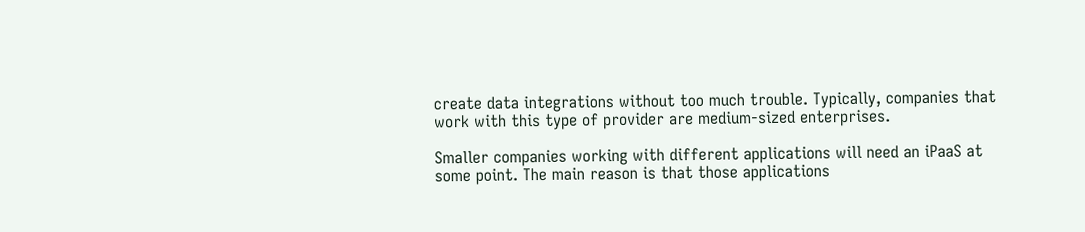create data integrations without too much trouble. Typically, companies that work with this type of provider are medium-sized enterprises.

Smaller companies working with different applications will need an iPaaS at some point. The main reason is that those applications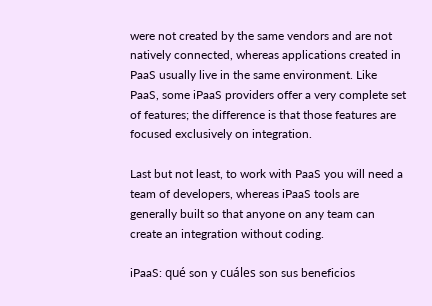were not created by the same vendors and are not natively connected, whereas applications created in PaaS usually live in the same environment. Like PaaS, some iPaaS providers offer a very complete set of features; the difference is that those features are focused exclusively on integration.

Last but not least, to work with PaaS you will need a team of developers, whereas iPaaS tools are generally built so that anyone on any team can create an integration without coding.

iPaaS: qué son y cuáles son sus beneficios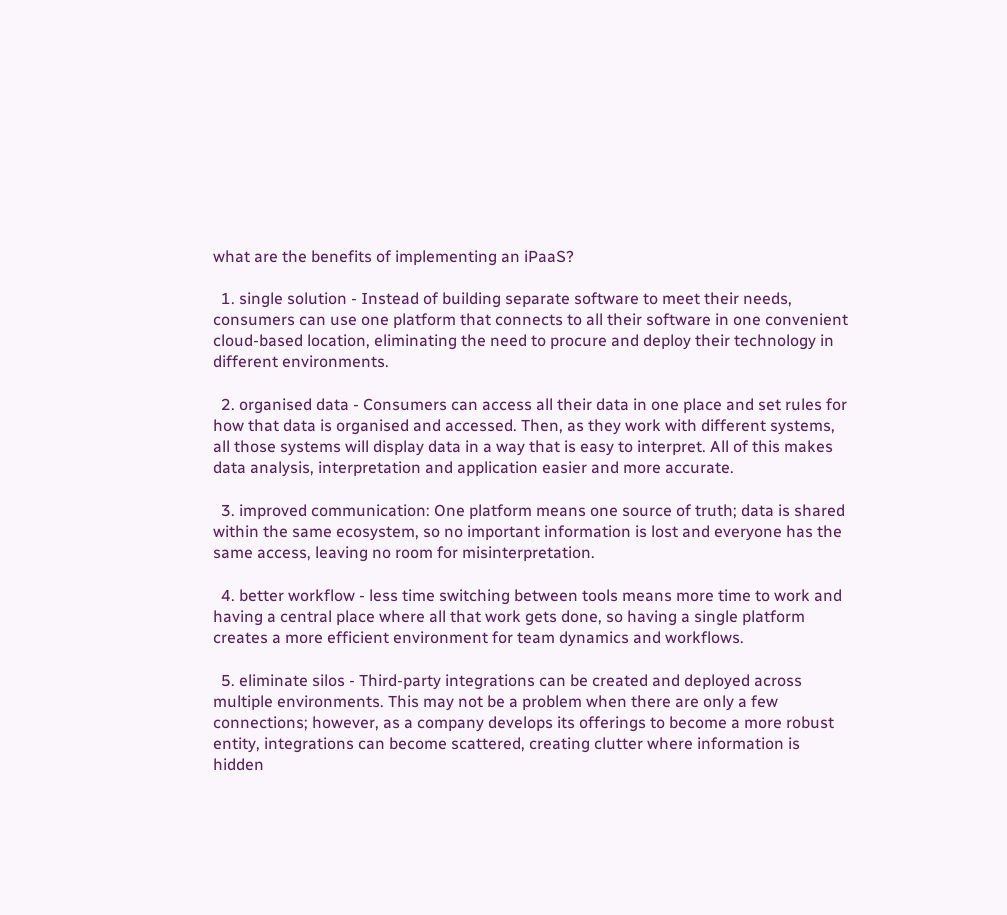what are the benefits of implementing an iPaaS?

  1. single solution - Instead of building separate software to meet their needs, consumers can use one platform that connects to all their software in one convenient cloud-based location, eliminating the need to procure and deploy their technology in different environments.

  2. organised data - Consumers can access all their data in one place and set rules for how that data is organised and accessed. Then, as they work with different systems, all those systems will display data in a way that is easy to interpret. All of this makes data analysis, interpretation and application easier and more accurate.

  3. improved communication: One platform means one source of truth; data is shared within the same ecosystem, so no important information is lost and everyone has the same access, leaving no room for misinterpretation.

  4. better workflow - less time switching between tools means more time to work and having a central place where all that work gets done, so having a single platform creates a more efficient environment for team dynamics and workflows.

  5. eliminate silos - Third-party integrations can be created and deployed across multiple environments. This may not be a problem when there are only a few connections; however, as a company develops its offerings to become a more robust entity, integrations can become scattered, creating clutter where information is hidden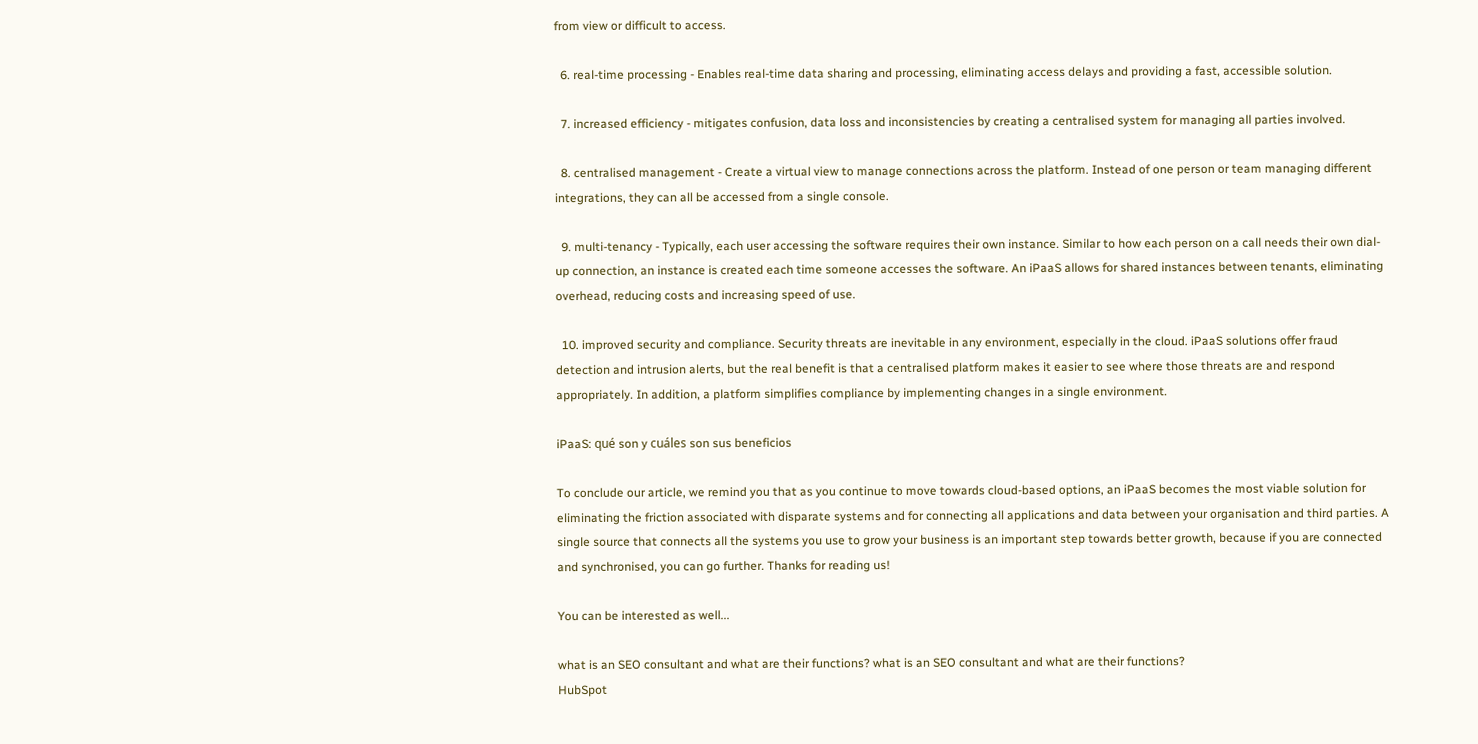from view or difficult to access.

  6. real-time processing - Enables real-time data sharing and processing, eliminating access delays and providing a fast, accessible solution.

  7. increased efficiency - mitigates confusion, data loss and inconsistencies by creating a centralised system for managing all parties involved.

  8. centralised management - Create a virtual view to manage connections across the platform. Instead of one person or team managing different integrations, they can all be accessed from a single console.

  9. multi-tenancy - Typically, each user accessing the software requires their own instance. Similar to how each person on a call needs their own dial-up connection, an instance is created each time someone accesses the software. An iPaaS allows for shared instances between tenants, eliminating overhead, reducing costs and increasing speed of use.

  10. improved security and compliance. Security threats are inevitable in any environment, especially in the cloud. iPaaS solutions offer fraud detection and intrusion alerts, but the real benefit is that a centralised platform makes it easier to see where those threats are and respond appropriately. In addition, a platform simplifies compliance by implementing changes in a single environment.

iPaaS: qué son y cuáles son sus beneficios

To conclude our article, we remind you that as you continue to move towards cloud-based options, an iPaaS becomes the most viable solution for eliminating the friction associated with disparate systems and for connecting all applications and data between your organisation and third parties. A single source that connects all the systems you use to grow your business is an important step towards better growth, because if you are connected and synchronised, you can go further. Thanks for reading us!

You can be interested as well...

what is an SEO consultant and what are their functions? what is an SEO consultant and what are their functions?
HubSpot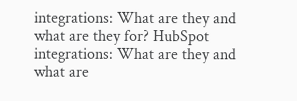integrations: What are they and what are they for? HubSpot integrations: What are they and what are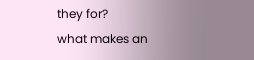they for?
what makes an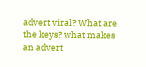advert viral? What are the keys? what makes an advert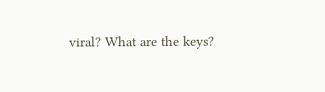viral? What are the keys?